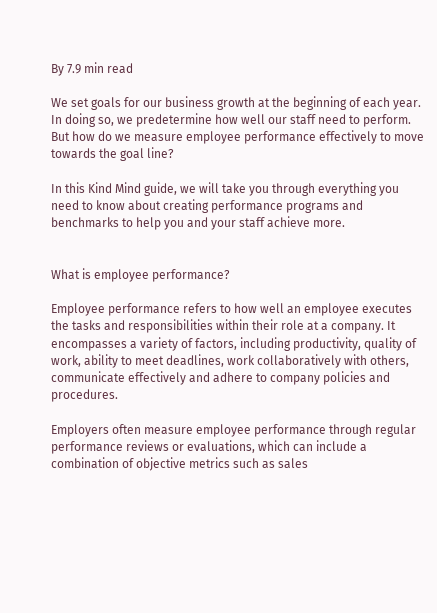By 7.9 min read

We set goals for our business growth at the beginning of each year. In doing so, we predetermine how well our staff need to perform. But how do we measure employee performance effectively to move towards the goal line?

In this Kind Mind guide, we will take you through everything you need to know about creating performance programs and benchmarks to help you and your staff achieve more.


What is employee performance?

Employee performance refers to how well an employee executes the tasks and responsibilities within their role at a company. It encompasses a variety of factors, including productivity, quality of work, ability to meet deadlines, work collaboratively with others, communicate effectively and adhere to company policies and procedures.

Employers often measure employee performance through regular performance reviews or evaluations, which can include a combination of objective metrics such as sales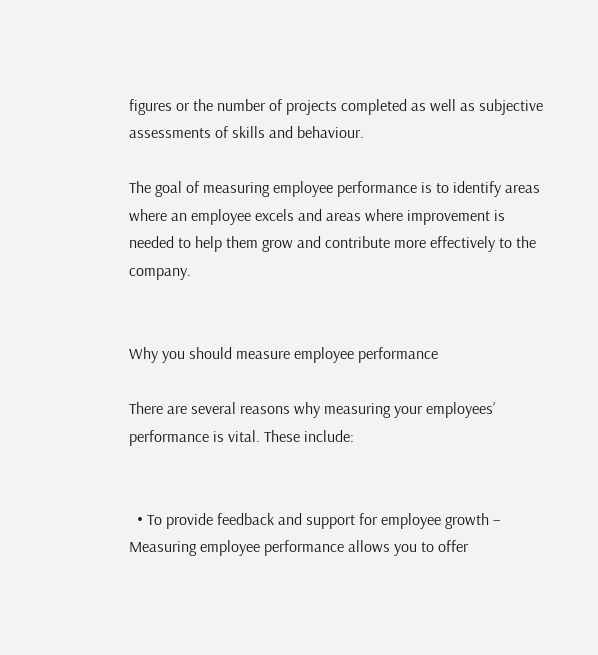figures or the number of projects completed as well as subjective assessments of skills and behaviour.

The goal of measuring employee performance is to identify areas where an employee excels and areas where improvement is needed to help them grow and contribute more effectively to the company.


Why you should measure employee performance

There are several reasons why measuring your employees’ performance is vital. These include:


  • To provide feedback and support for employee growth – Measuring employee performance allows you to offer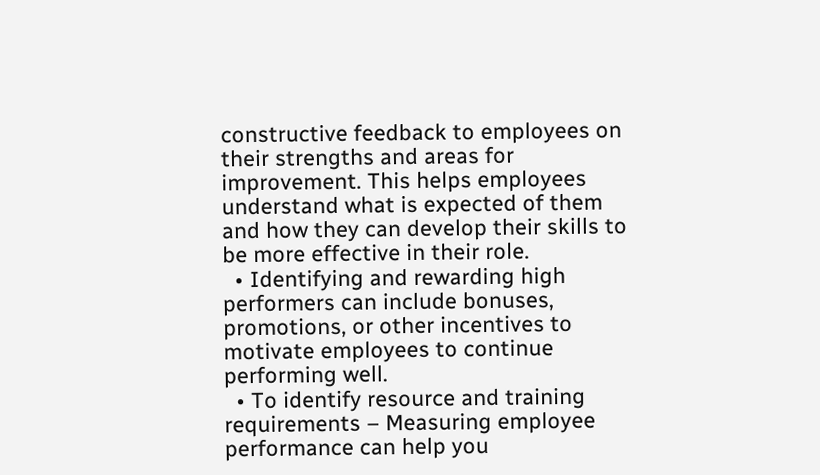constructive feedback to employees on their strengths and areas for improvement. This helps employees understand what is expected of them and how they can develop their skills to be more effective in their role.
  • Identifying and rewarding high performers can include bonuses, promotions, or other incentives to motivate employees to continue performing well.
  • To identify resource and training requirements – Measuring employee performance can help you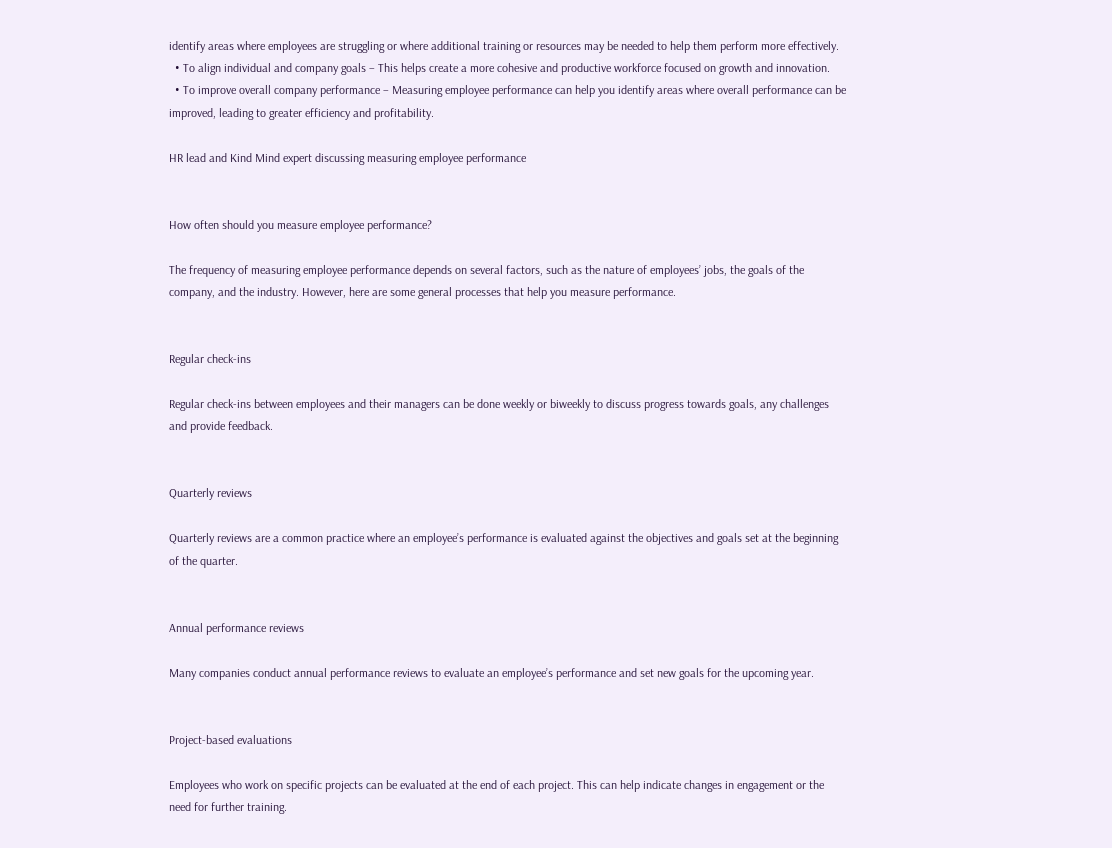identify areas where employees are struggling or where additional training or resources may be needed to help them perform more effectively.
  • To align individual and company goals – This helps create a more cohesive and productive workforce focused on growth and innovation.
  • To improve overall company performance – Measuring employee performance can help you identify areas where overall performance can be improved, leading to greater efficiency and profitability.

HR lead and Kind Mind expert discussing measuring employee performance


How often should you measure employee performance?

The frequency of measuring employee performance depends on several factors, such as the nature of employees’ jobs, the goals of the company, and the industry. However, here are some general processes that help you measure performance.


Regular check-ins

Regular check-ins between employees and their managers can be done weekly or biweekly to discuss progress towards goals, any challenges and provide feedback.


Quarterly reviews

Quarterly reviews are a common practice where an employee’s performance is evaluated against the objectives and goals set at the beginning of the quarter.


Annual performance reviews

Many companies conduct annual performance reviews to evaluate an employee’s performance and set new goals for the upcoming year.


Project-based evaluations

Employees who work on specific projects can be evaluated at the end of each project. This can help indicate changes in engagement or the need for further training.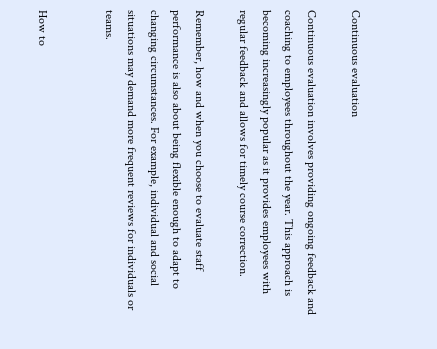Continuous evaluation

Continuous evaluation involves providing ongoing feedback and coaching to employees throughout the year. This approach is becoming increasingly popular as it provides employees with regular feedback and allows for timely course correction.

Remember, how and when you choose to evaluate staff performance is also about being flexible enough to adapt to changing circumstances. For example, individual and social situations may demand more frequent reviews for individuals or teams.


How to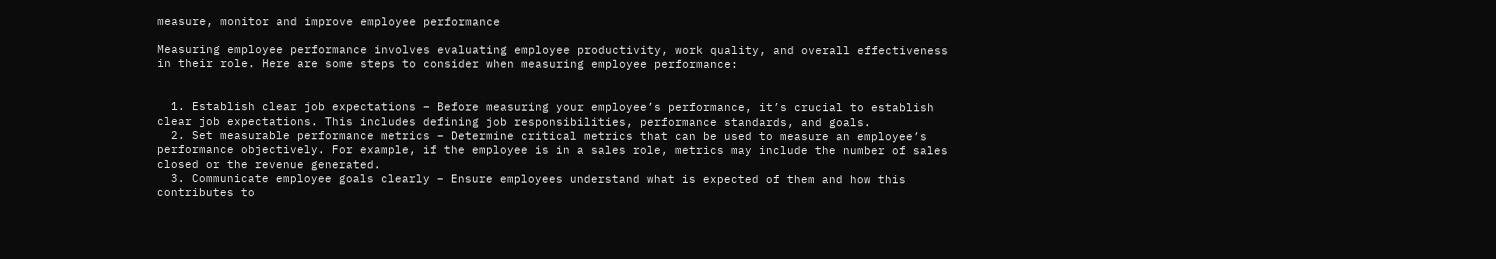measure, monitor and improve employee performance

Measuring employee performance involves evaluating employee productivity, work quality, and overall effectiveness in their role. Here are some steps to consider when measuring employee performance:


  1. Establish clear job expectations – Before measuring your employee’s performance, it’s crucial to establish clear job expectations. This includes defining job responsibilities, performance standards, and goals.
  2. Set measurable performance metrics – Determine critical metrics that can be used to measure an employee’s performance objectively. For example, if the employee is in a sales role, metrics may include the number of sales closed or the revenue generated.
  3. Communicate employee goals clearly – Ensure employees understand what is expected of them and how this contributes to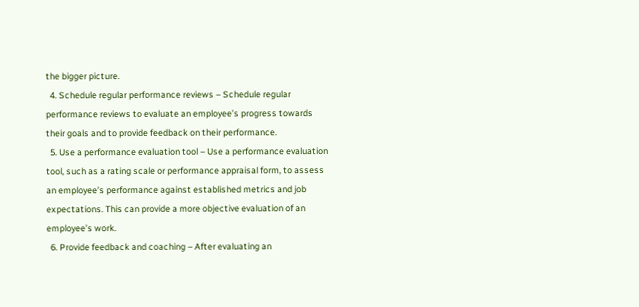the bigger picture.
  4. Schedule regular performance reviews – Schedule regular performance reviews to evaluate an employee’s progress towards their goals and to provide feedback on their performance.
  5. Use a performance evaluation tool – Use a performance evaluation tool, such as a rating scale or performance appraisal form, to assess an employee’s performance against established metrics and job expectations. This can provide a more objective evaluation of an employee’s work.
  6. Provide feedback and coaching – After evaluating an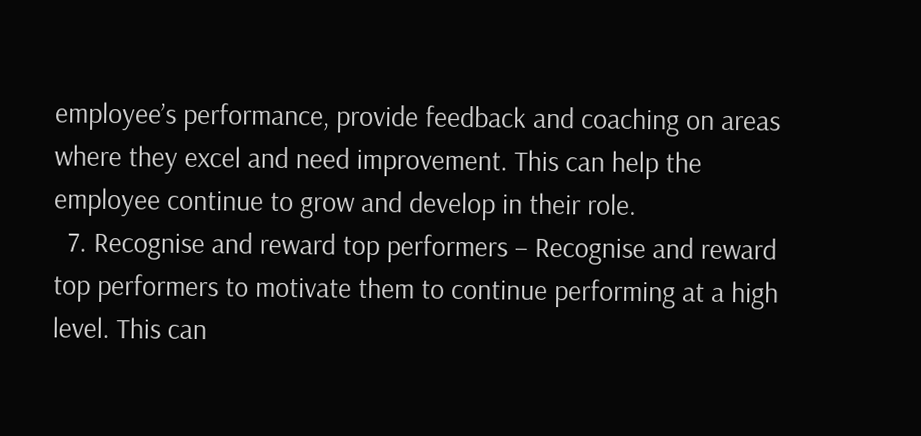employee’s performance, provide feedback and coaching on areas where they excel and need improvement. This can help the employee continue to grow and develop in their role.
  7. Recognise and reward top performers – Recognise and reward top performers to motivate them to continue performing at a high level. This can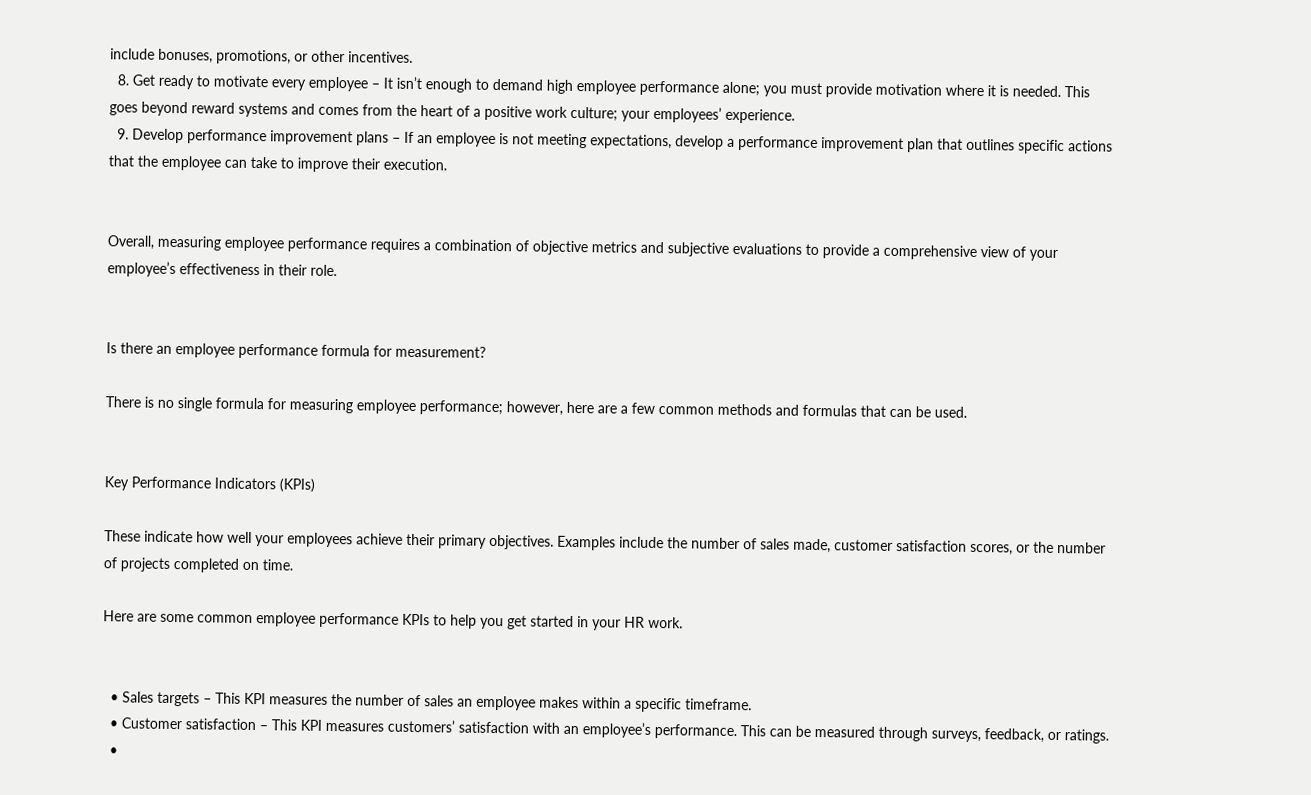include bonuses, promotions, or other incentives.
  8. Get ready to motivate every employee – It isn’t enough to demand high employee performance alone; you must provide motivation where it is needed. This goes beyond reward systems and comes from the heart of a positive work culture; your employees’ experience.
  9. Develop performance improvement plans – If an employee is not meeting expectations, develop a performance improvement plan that outlines specific actions that the employee can take to improve their execution.


Overall, measuring employee performance requires a combination of objective metrics and subjective evaluations to provide a comprehensive view of your employee’s effectiveness in their role.


Is there an employee performance formula for measurement?

There is no single formula for measuring employee performance; however, here are a few common methods and formulas that can be used.


Key Performance Indicators (KPIs)

These indicate how well your employees achieve their primary objectives. Examples include the number of sales made, customer satisfaction scores, or the number of projects completed on time.

Here are some common employee performance KPIs to help you get started in your HR work.


  • Sales targets – This KPI measures the number of sales an employee makes within a specific timeframe.
  • Customer satisfaction – This KPI measures customers’ satisfaction with an employee’s performance. This can be measured through surveys, feedback, or ratings.
  •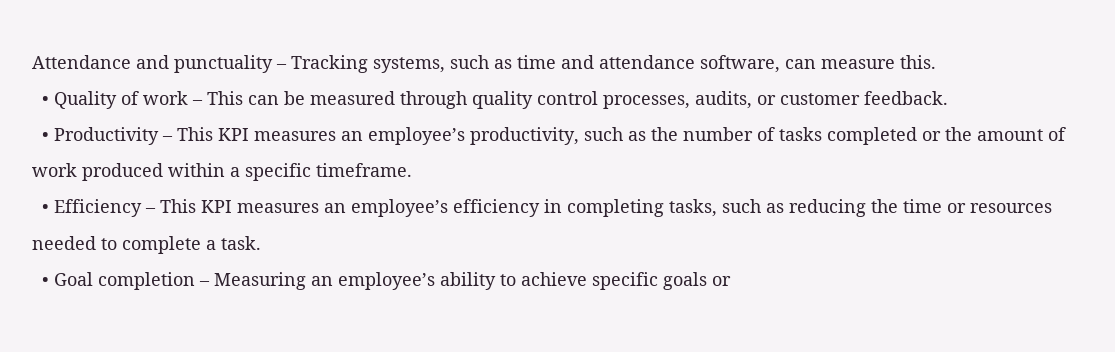Attendance and punctuality – Tracking systems, such as time and attendance software, can measure this.
  • Quality of work – This can be measured through quality control processes, audits, or customer feedback.
  • Productivity – This KPI measures an employee’s productivity, such as the number of tasks completed or the amount of work produced within a specific timeframe.
  • Efficiency – This KPI measures an employee’s efficiency in completing tasks, such as reducing the time or resources needed to complete a task.
  • Goal completion – Measuring an employee’s ability to achieve specific goals or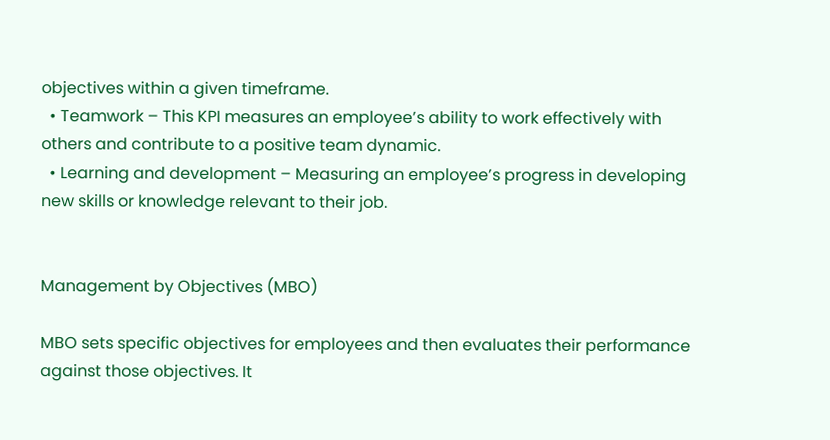objectives within a given timeframe.
  • Teamwork – This KPI measures an employee’s ability to work effectively with others and contribute to a positive team dynamic.
  • Learning and development – Measuring an employee’s progress in developing new skills or knowledge relevant to their job.


Management by Objectives (MBO)

MBO sets specific objectives for employees and then evaluates their performance against those objectives. It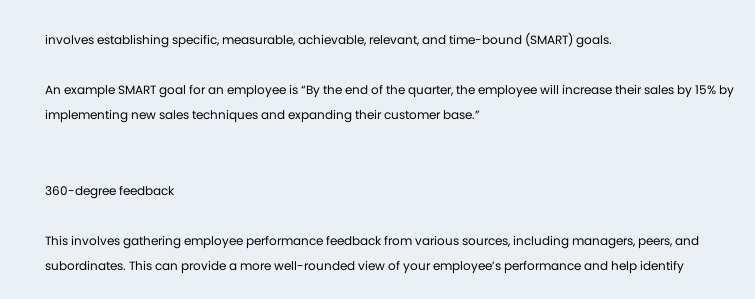involves establishing specific, measurable, achievable, relevant, and time-bound (SMART) goals.

An example SMART goal for an employee is “By the end of the quarter, the employee will increase their sales by 15% by implementing new sales techniques and expanding their customer base.”


360-degree feedback

This involves gathering employee performance feedback from various sources, including managers, peers, and subordinates. This can provide a more well-rounded view of your employee’s performance and help identify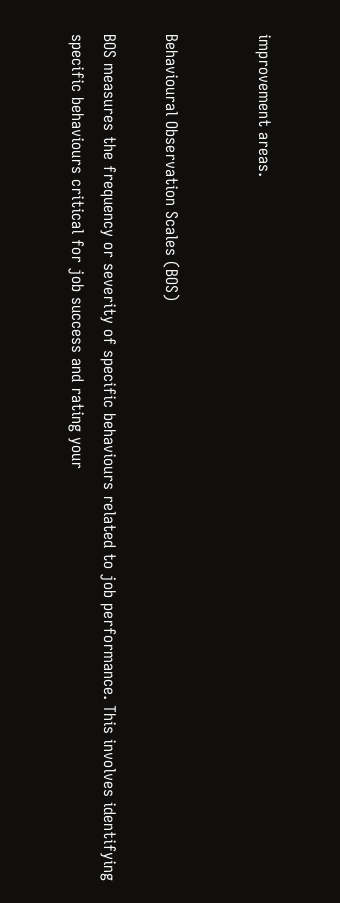improvement areas.


Behavioural Observation Scales (BOS)

BOS measures the frequency or severity of specific behaviours related to job performance. This involves identifying specific behaviours critical for job success and rating your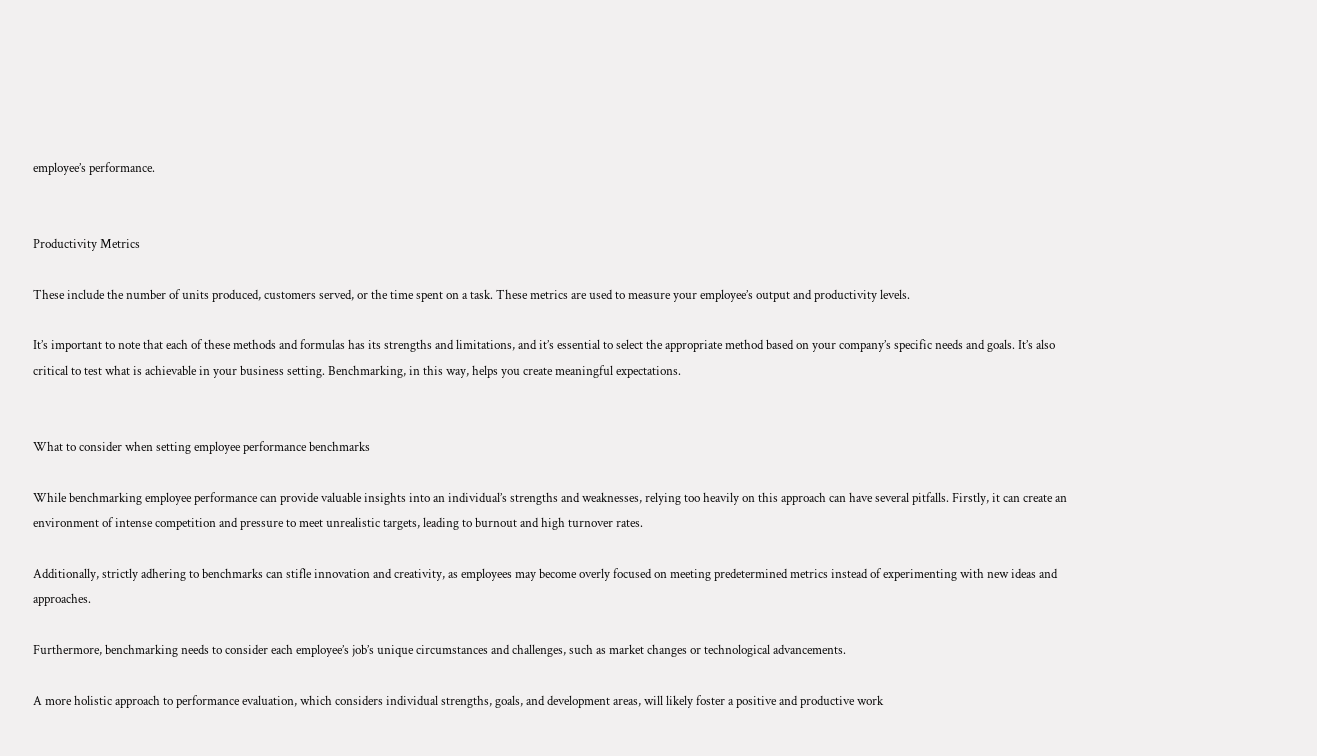employee’s performance.


Productivity Metrics

These include the number of units produced, customers served, or the time spent on a task. These metrics are used to measure your employee’s output and productivity levels.

It’s important to note that each of these methods and formulas has its strengths and limitations, and it’s essential to select the appropriate method based on your company’s specific needs and goals. It’s also critical to test what is achievable in your business setting. Benchmarking, in this way, helps you create meaningful expectations.


What to consider when setting employee performance benchmarks

While benchmarking employee performance can provide valuable insights into an individual’s strengths and weaknesses, relying too heavily on this approach can have several pitfalls. Firstly, it can create an environment of intense competition and pressure to meet unrealistic targets, leading to burnout and high turnover rates.

Additionally, strictly adhering to benchmarks can stifle innovation and creativity, as employees may become overly focused on meeting predetermined metrics instead of experimenting with new ideas and approaches.

Furthermore, benchmarking needs to consider each employee’s job’s unique circumstances and challenges, such as market changes or technological advancements.

A more holistic approach to performance evaluation, which considers individual strengths, goals, and development areas, will likely foster a positive and productive work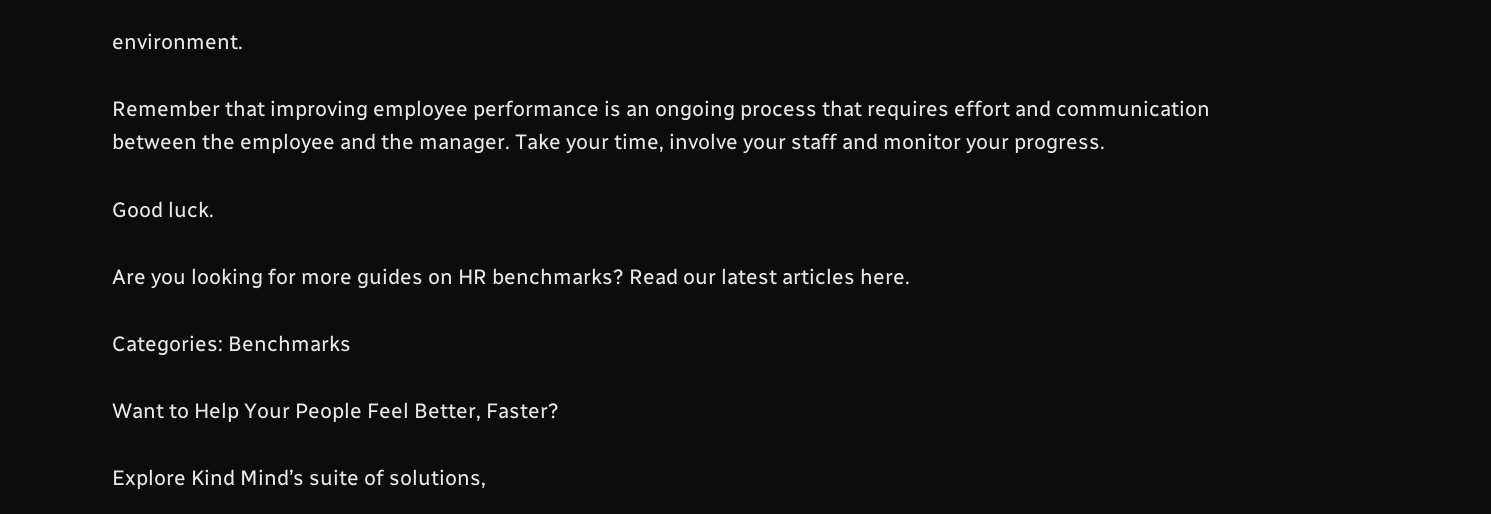environment.

Remember that improving employee performance is an ongoing process that requires effort and communication between the employee and the manager. Take your time, involve your staff and monitor your progress.

Good luck.

Are you looking for more guides on HR benchmarks? Read our latest articles here.

Categories: Benchmarks

Want to Help Your People Feel Better, Faster?

Explore Kind Mind’s suite of solutions,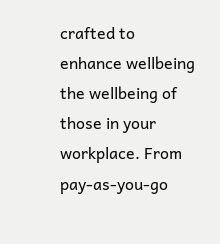crafted to enhance wellbeing the wellbeing of those in your workplace. From pay-as-you-go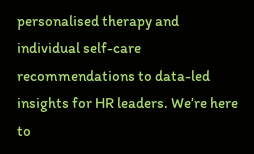personalised therapy and individual self-care recommendations to data-led insights for HR leaders. We’re here to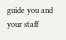guide you and your staff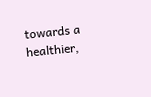towards a healthier,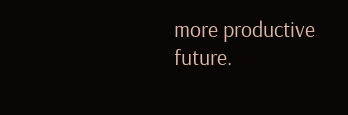more productive future.